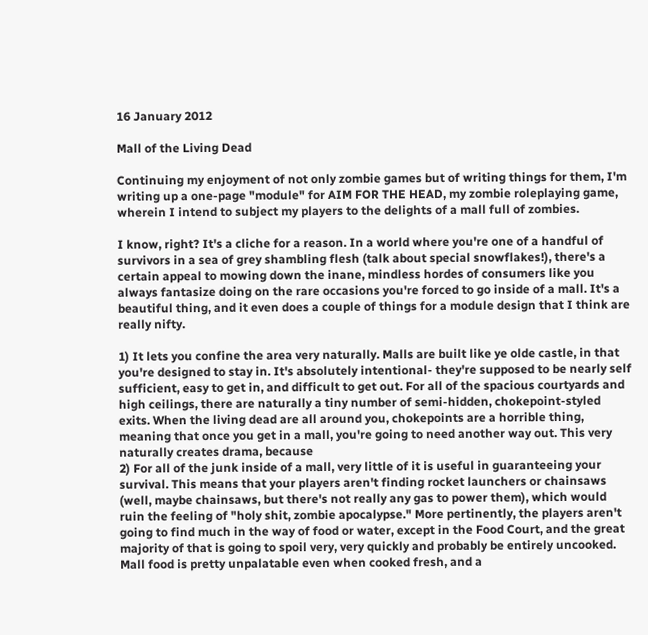16 January 2012

Mall of the Living Dead

Continuing my enjoyment of not only zombie games but of writing things for them, I'm writing up a one-page "module" for AIM FOR THE HEAD, my zombie roleplaying game, wherein I intend to subject my players to the delights of a mall full of zombies.

I know, right? It's a cliche for a reason. In a world where you're one of a handful of survivors in a sea of grey shambling flesh (talk about special snowflakes!), there's a certain appeal to mowing down the inane, mindless hordes of consumers like you always fantasize doing on the rare occasions you're forced to go inside of a mall. It's a beautiful thing, and it even does a couple of things for a module design that I think are really nifty.

1) It lets you confine the area very naturally. Malls are built like ye olde castle, in that you're designed to stay in. It's absolutely intentional- they're supposed to be nearly self sufficient, easy to get in, and difficult to get out. For all of the spacious courtyards and high ceilings, there are naturally a tiny number of semi-hidden, chokepoint-styled exits. When the living dead are all around you, chokepoints are a horrible thing, meaning that once you get in a mall, you're going to need another way out. This very naturally creates drama, because
2) For all of the junk inside of a mall, very little of it is useful in guaranteeing your survival. This means that your players aren't finding rocket launchers or chainsaws (well, maybe chainsaws, but there's not really any gas to power them), which would ruin the feeling of "holy shit, zombie apocalypse." More pertinently, the players aren't going to find much in the way of food or water, except in the Food Court, and the great majority of that is going to spoil very, very quickly and probably be entirely uncooked. Mall food is pretty unpalatable even when cooked fresh, and a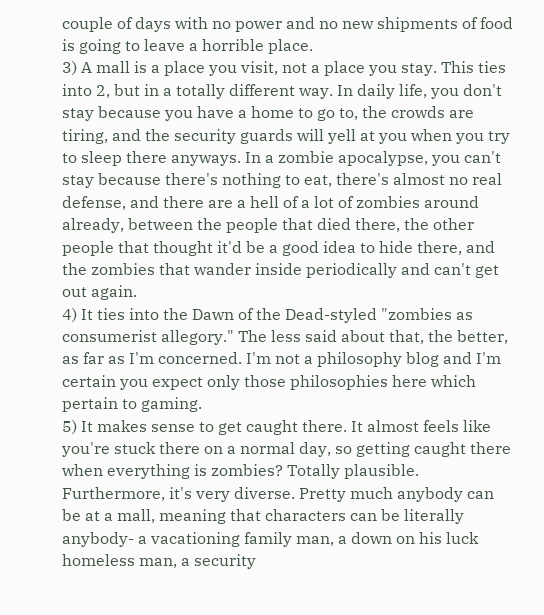couple of days with no power and no new shipments of food is going to leave a horrible place.
3) A mall is a place you visit, not a place you stay. This ties into 2, but in a totally different way. In daily life, you don't stay because you have a home to go to, the crowds are tiring, and the security guards will yell at you when you try to sleep there anyways. In a zombie apocalypse, you can't stay because there's nothing to eat, there's almost no real defense, and there are a hell of a lot of zombies around already, between the people that died there, the other people that thought it'd be a good idea to hide there, and the zombies that wander inside periodically and can't get out again.
4) It ties into the Dawn of the Dead-styled "zombies as consumerist allegory." The less said about that, the better, as far as I'm concerned. I'm not a philosophy blog and I'm certain you expect only those philosophies here which pertain to gaming.
5) It makes sense to get caught there. It almost feels like you're stuck there on a normal day, so getting caught there when everything is zombies? Totally plausible. Furthermore, it's very diverse. Pretty much anybody can be at a mall, meaning that characters can be literally anybody- a vacationing family man, a down on his luck homeless man, a security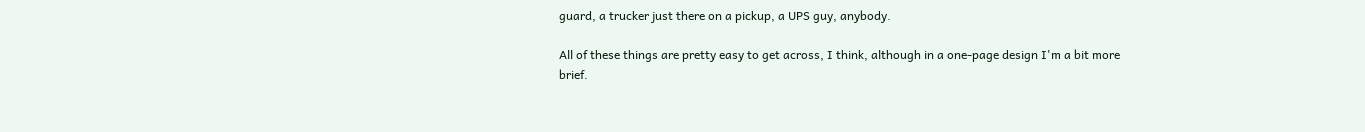guard, a trucker just there on a pickup, a UPS guy, anybody.

All of these things are pretty easy to get across, I think, although in a one-page design I'm a bit more brief.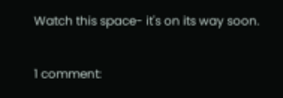Watch this space- it's on its way soon.

1 comment: